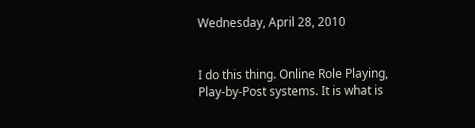Wednesday, April 28, 2010


I do this thing. Online Role Playing, Play-by-Post systems. It is what is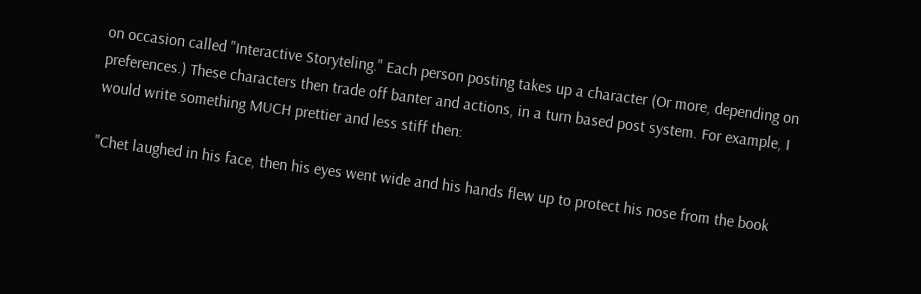on occasion called "Interactive Storyteling." Each person posting takes up a character (Or more, depending on preferences.) These characters then trade off banter and actions, in a turn based post system. For example, I would write something MUCH prettier and less stiff then:

"Chet laughed in his face, then his eyes went wide and his hands flew up to protect his nose from the book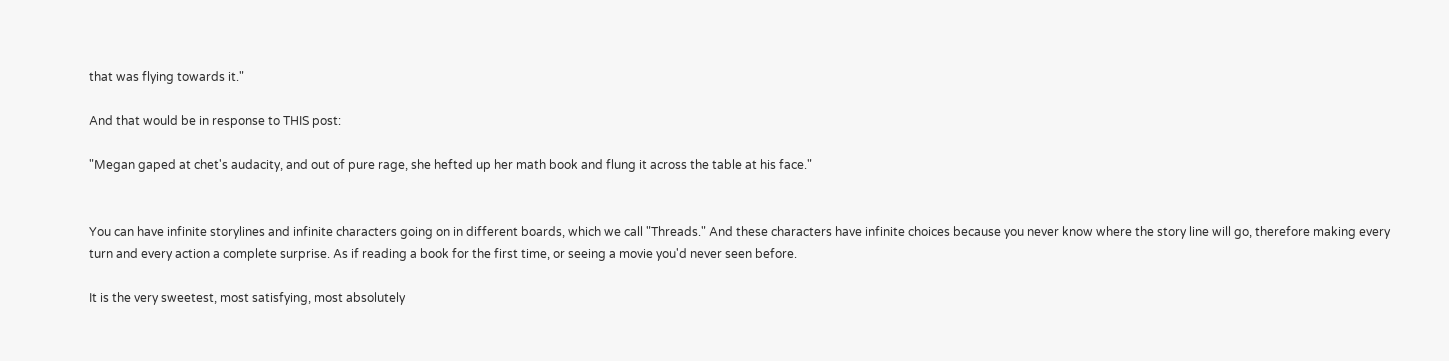that was flying towards it."

And that would be in response to THIS post:

"Megan gaped at chet's audacity, and out of pure rage, she hefted up her math book and flung it across the table at his face."


You can have infinite storylines and infinite characters going on in different boards, which we call "Threads." And these characters have infinite choices because you never know where the story line will go, therefore making every turn and every action a complete surprise. As if reading a book for the first time, or seeing a movie you'd never seen before.

It is the very sweetest, most satisfying, most absolutely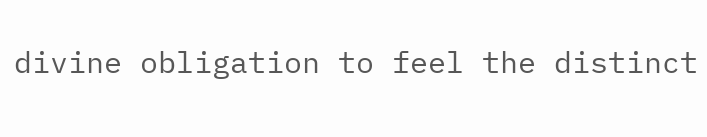divine obligation to feel the distinct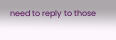need to reply to those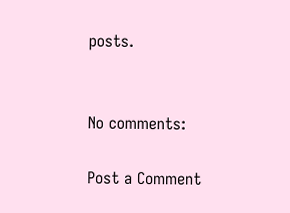posts.


No comments:

Post a Comment